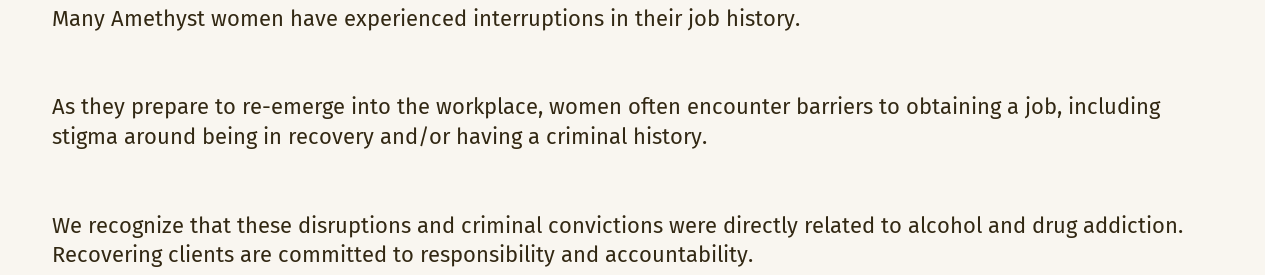Many Amethyst women have experienced interruptions in their job history.


As they prepare to re-emerge into the workplace, women often encounter barriers to obtaining a job, including stigma around being in recovery and/or having a criminal history.


We recognize that these disruptions and criminal convictions were directly related to alcohol and drug addiction. Recovering clients are committed to responsibility and accountability.